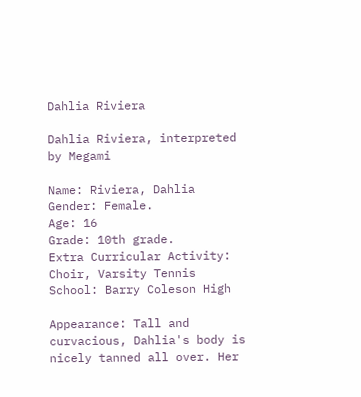Dahlia Riviera

Dahlia Riviera, interpreted by Megami

Name: Riviera, Dahlia
Gender: Female.
Age: 16
Grade: 10th grade.
Extra Curricular Activity: Choir, Varsity Tennis
School: Barry Coleson High

Appearance: Tall and curvacious, Dahlia's body is nicely tanned all over. Her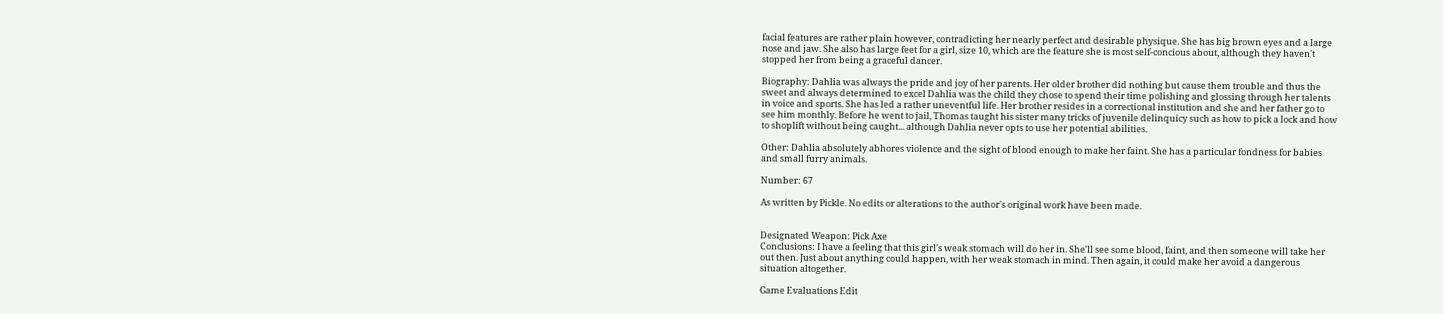facial features are rather plain however, contradicting her nearly perfect and desirable physique. She has big brown eyes and a large nose and jaw. She also has large feet for a girl, size 10, which are the feature she is most self-concious about, although they haven't stopped her from being a graceful dancer.

Biography: Dahlia was always the pride and joy of her parents. Her older brother did nothing but cause them trouble and thus the sweet and always determined to excel Dahlia was the child they chose to spend their time polishing and glossing through her talents in voice and sports. She has led a rather uneventful life. Her brother resides in a correctional institution and she and her father go to see him monthly. Before he went to jail, Thomas taught his sister many tricks of juvenile delinquicy such as how to pick a lock and how to shoplift without being caught... although Dahlia never opts to use her potential abilities.

Other: Dahlia absolutely abhores violence and the sight of blood enough to make her faint. She has a particular fondness for babies and small furry animals.

Number: 67

As written by Pickle. No edits or alterations to the author's original work have been made.


Designated Weapon: Pick Axe
Conclusions: I have a feeling that this girl's weak stomach will do her in. She'll see some blood, faint, and then someone will take her out then. Just about anything could happen, with her weak stomach in mind. Then again, it could make her avoid a dangerous situation altogether.

Game Evaluations Edit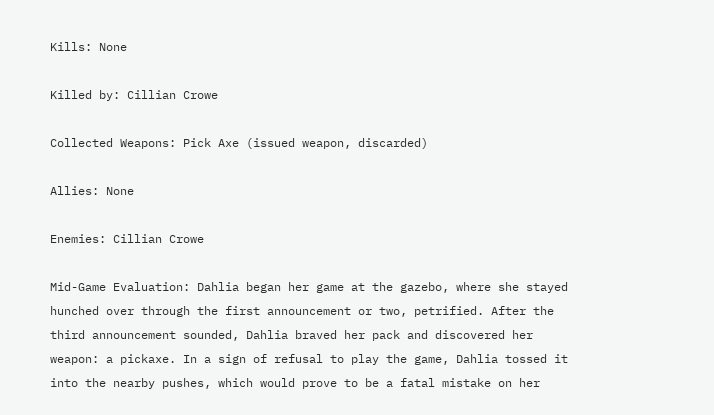Kills: None

Killed by: Cillian Crowe

Collected Weapons: Pick Axe (issued weapon, discarded)

Allies: None

Enemies: Cillian Crowe

Mid-Game Evaluation: Dahlia began her game at the gazebo, where she stayed hunched over through the first announcement or two, petrified. After the third announcement sounded, Dahlia braved her pack and discovered her weapon: a pickaxe. In a sign of refusal to play the game, Dahlia tossed it into the nearby pushes, which would prove to be a fatal mistake on her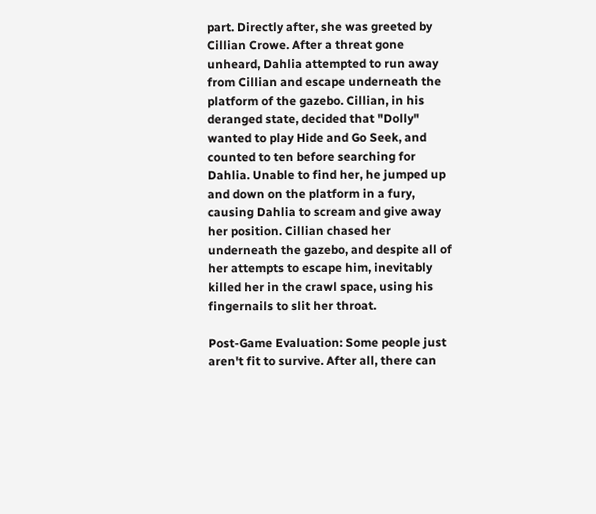part. Directly after, she was greeted by Cillian Crowe. After a threat gone unheard, Dahlia attempted to run away from Cillian and escape underneath the platform of the gazebo. Cillian, in his deranged state, decided that "Dolly" wanted to play Hide and Go Seek, and counted to ten before searching for Dahlia. Unable to find her, he jumped up and down on the platform in a fury, causing Dahlia to scream and give away her position. Cillian chased her underneath the gazebo, and despite all of her attempts to escape him, inevitably killed her in the crawl space, using his fingernails to slit her throat.

Post-Game Evaluation: Some people just aren't fit to survive. After all, there can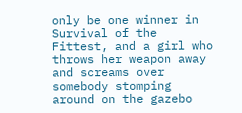only be one winner in Survival of the Fittest, and a girl who throws her weapon away and screams over somebody stomping around on the gazebo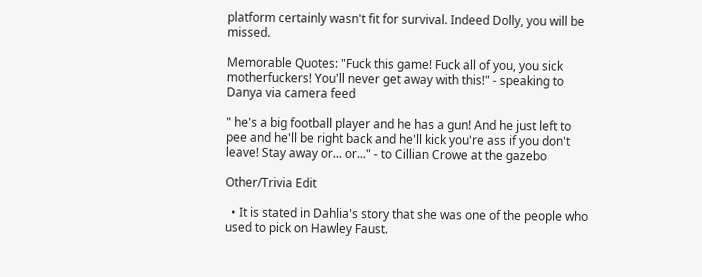platform certainly wasn't fit for survival. Indeed Dolly, you will be missed.

Memorable Quotes: "Fuck this game! Fuck all of you, you sick motherfuckers! You'll never get away with this!" - speaking to Danya via camera feed

" he's a big football player and he has a gun! And he just left to pee and he'll be right back and he'll kick you're ass if you don't leave! Stay away or... or..." - to Cillian Crowe at the gazebo

Other/Trivia Edit

  • It is stated in Dahlia's story that she was one of the people who used to pick on Hawley Faust.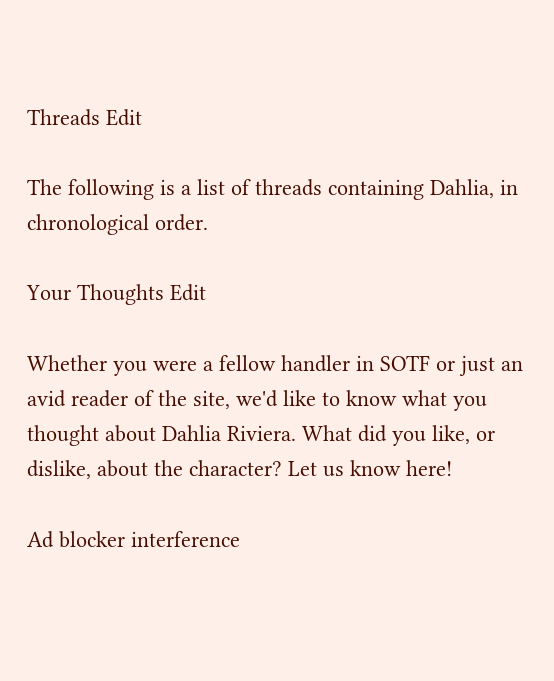Threads Edit

The following is a list of threads containing Dahlia, in chronological order.

Your Thoughts Edit

Whether you were a fellow handler in SOTF or just an avid reader of the site, we'd like to know what you thought about Dahlia Riviera. What did you like, or dislike, about the character? Let us know here!

Ad blocker interference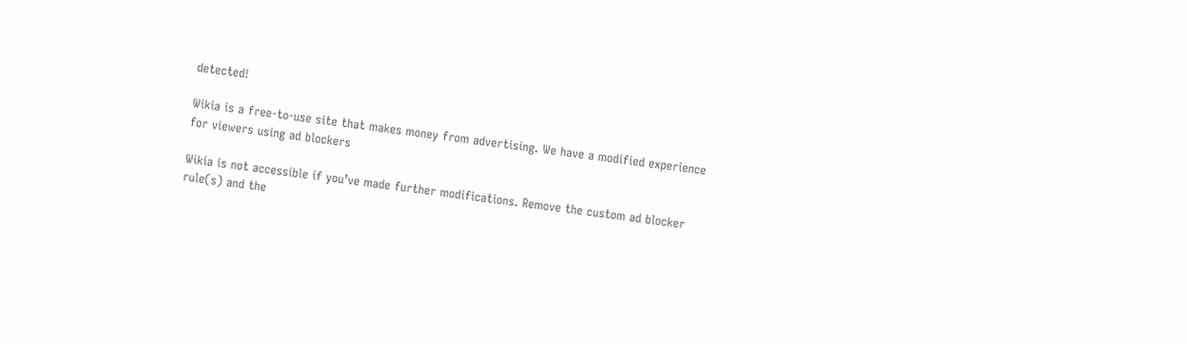detected!

Wikia is a free-to-use site that makes money from advertising. We have a modified experience for viewers using ad blockers

Wikia is not accessible if you’ve made further modifications. Remove the custom ad blocker rule(s) and the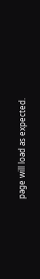page will load as expected.